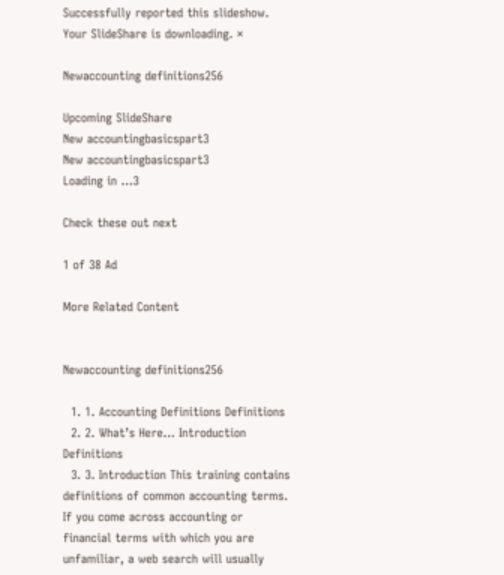Successfully reported this slideshow.
Your SlideShare is downloading. ×

Newaccounting definitions256

Upcoming SlideShare
New accountingbasicspart3
New accountingbasicspart3
Loading in …3

Check these out next

1 of 38 Ad

More Related Content


Newaccounting definitions256

  1. 1. Accounting Definitions Definitions
  2. 2. What’s Here… Introduction Definitions
  3. 3. Introduction This training contains definitions of common accounting terms. If you come across accounting or financial terms with which you are unfamiliar, a web search will usually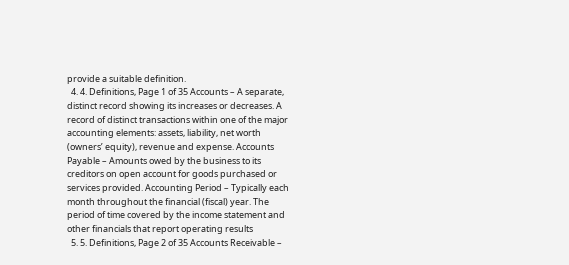provide a suitable definition.
  4. 4. Definitions, Page 1 of 35 Accounts – A separate, distinct record showing its increases or decreases. A record of distinct transactions within one of the major accounting elements: assets, liability, net worth (owners’ equity), revenue and expense. Accounts Payable – Amounts owed by the business to its creditors on open account for goods purchased or services provided. Accounting Period – Typically each month throughout the financial (fiscal) year. The period of time covered by the income statement and other financials that report operating results
  5. 5. Definitions, Page 2 of 35 Accounts Receivable –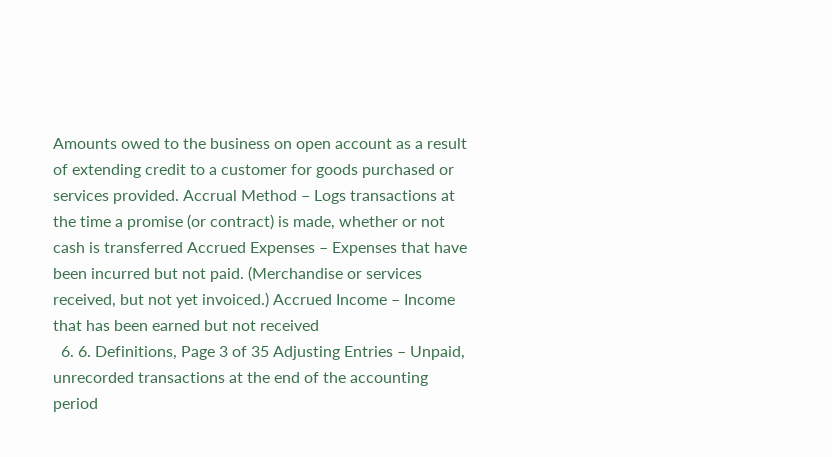Amounts owed to the business on open account as a result of extending credit to a customer for goods purchased or services provided. Accrual Method – Logs transactions at the time a promise (or contract) is made, whether or not cash is transferred Accrued Expenses – Expenses that have been incurred but not paid. (Merchandise or services received, but not yet invoiced.) Accrued Income – Income that has been earned but not received
  6. 6. Definitions, Page 3 of 35 Adjusting Entries – Unpaid, unrecorded transactions at the end of the accounting period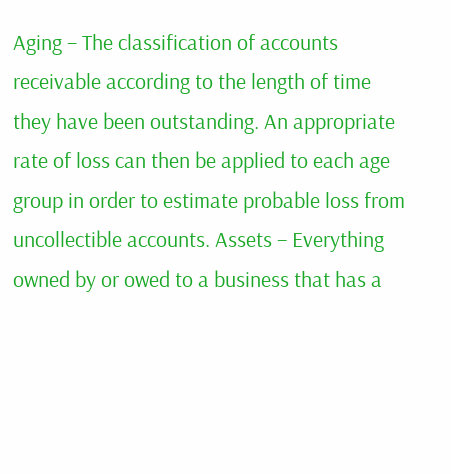Aging – The classification of accounts receivable according to the length of time they have been outstanding. An appropriate rate of loss can then be applied to each age group in order to estimate probable loss from uncollectible accounts. Assets – Everything owned by or owed to a business that has a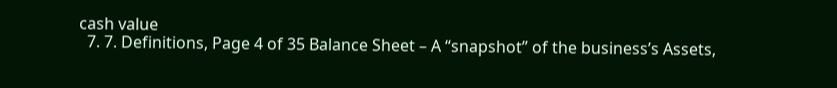cash value
  7. 7. Definitions, Page 4 of 35 Balance Sheet – A “snapshot” of the business’s Assets,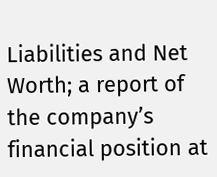Liabilities and Net Worth; a report of the company’s financial position at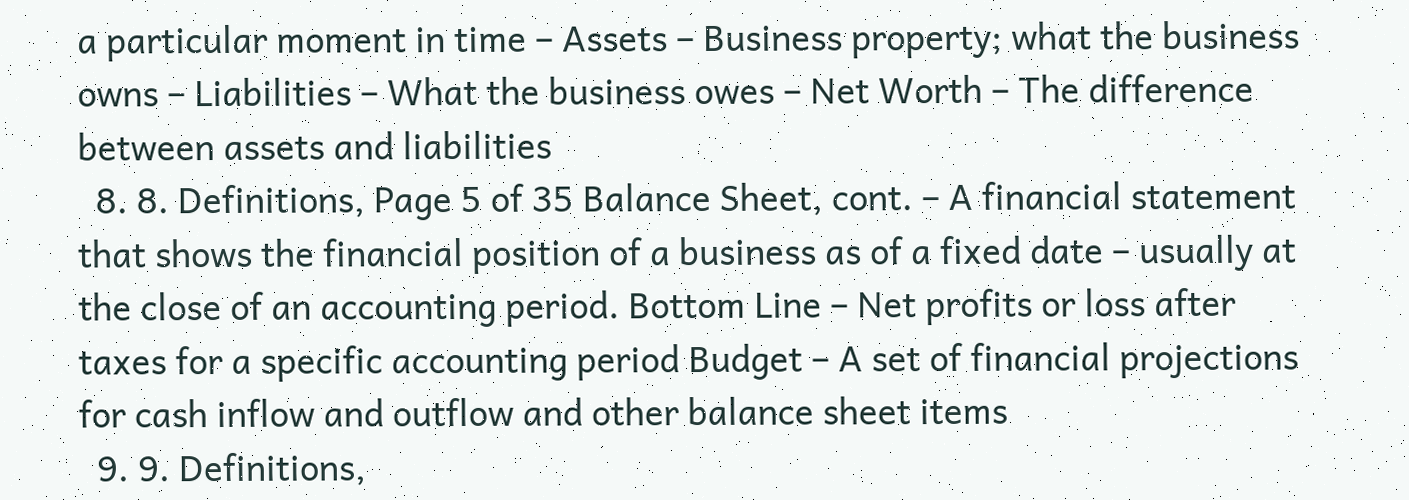a particular moment in time – Assets – Business property; what the business owns – Liabilities – What the business owes – Net Worth – The difference between assets and liabilities
  8. 8. Definitions, Page 5 of 35 Balance Sheet, cont. – A financial statement that shows the financial position of a business as of a fixed date – usually at the close of an accounting period. Bottom Line – Net profits or loss after taxes for a specific accounting period Budget – A set of financial projections for cash inflow and outflow and other balance sheet items
  9. 9. Definitions,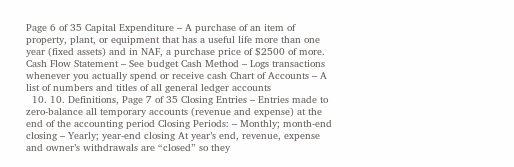Page 6 of 35 Capital Expenditure – A purchase of an item of property, plant, or equipment that has a useful life more than one year (fixed assets) and in NAF, a purchase price of $2500 of more. Cash Flow Statement – See budget Cash Method – Logs transactions whenever you actually spend or receive cash Chart of Accounts – A list of numbers and titles of all general ledger accounts
  10. 10. Definitions, Page 7 of 35 Closing Entries – Entries made to zero-balance all temporary accounts (revenue and expense) at the end of the accounting period Closing Periods: – Monthly; month-end closing – Yearly; year-end closing At year’s end, revenue, expense and owner’s withdrawals are “closed” so they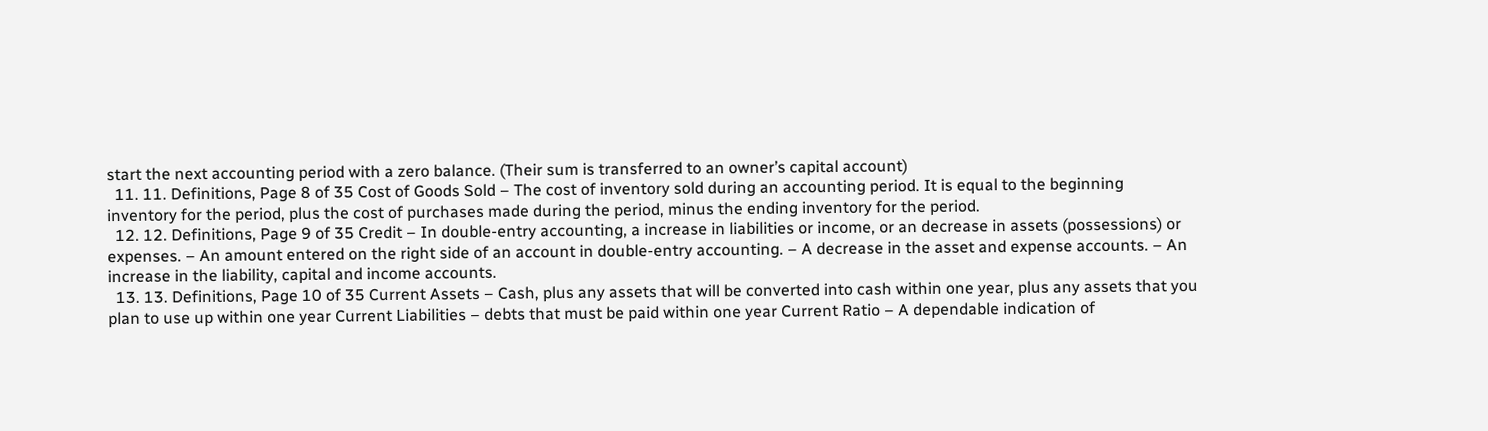start the next accounting period with a zero balance. (Their sum is transferred to an owner’s capital account)
  11. 11. Definitions, Page 8 of 35 Cost of Goods Sold – The cost of inventory sold during an accounting period. It is equal to the beginning inventory for the period, plus the cost of purchases made during the period, minus the ending inventory for the period.
  12. 12. Definitions, Page 9 of 35 Credit – In double-entry accounting, a increase in liabilities or income, or an decrease in assets (possessions) or expenses. – An amount entered on the right side of an account in double-entry accounting. – A decrease in the asset and expense accounts. – An increase in the liability, capital and income accounts.
  13. 13. Definitions, Page 10 of 35 Current Assets – Cash, plus any assets that will be converted into cash within one year, plus any assets that you plan to use up within one year Current Liabilities – debts that must be paid within one year Current Ratio – A dependable indication of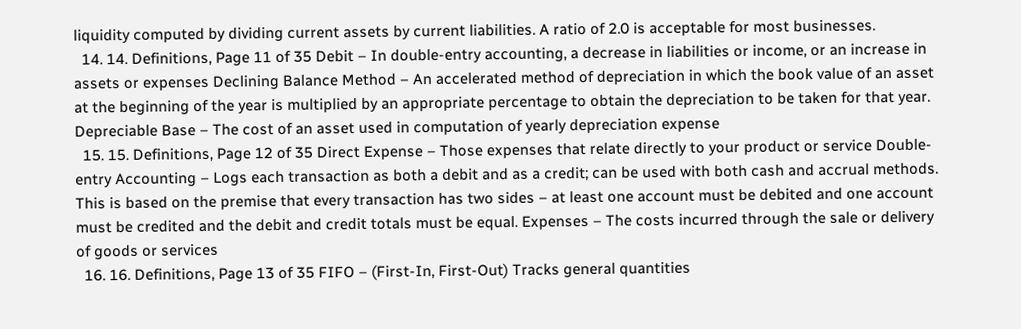liquidity computed by dividing current assets by current liabilities. A ratio of 2.0 is acceptable for most businesses.
  14. 14. Definitions, Page 11 of 35 Debit – In double-entry accounting, a decrease in liabilities or income, or an increase in assets or expenses Declining Balance Method – An accelerated method of depreciation in which the book value of an asset at the beginning of the year is multiplied by an appropriate percentage to obtain the depreciation to be taken for that year. Depreciable Base – The cost of an asset used in computation of yearly depreciation expense
  15. 15. Definitions, Page 12 of 35 Direct Expense – Those expenses that relate directly to your product or service Double-entry Accounting – Logs each transaction as both a debit and as a credit; can be used with both cash and accrual methods. This is based on the premise that every transaction has two sides – at least one account must be debited and one account must be credited and the debit and credit totals must be equal. Expenses – The costs incurred through the sale or delivery of goods or services
  16. 16. Definitions, Page 13 of 35 FIFO – (First-In, First-Out) Tracks general quantities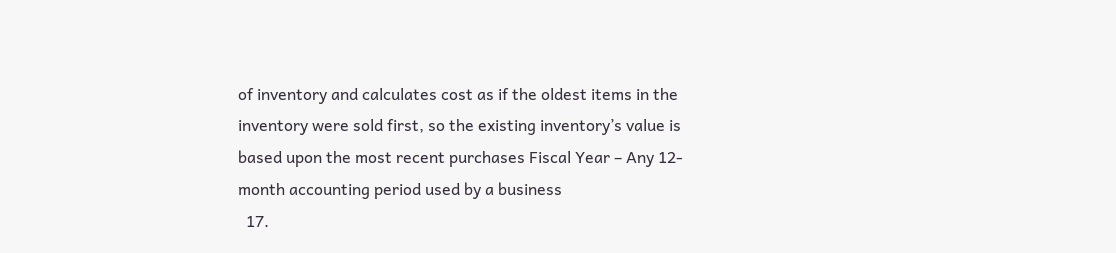of inventory and calculates cost as if the oldest items in the inventory were sold first, so the existing inventory’s value is based upon the most recent purchases Fiscal Year – Any 12-month accounting period used by a business
  17.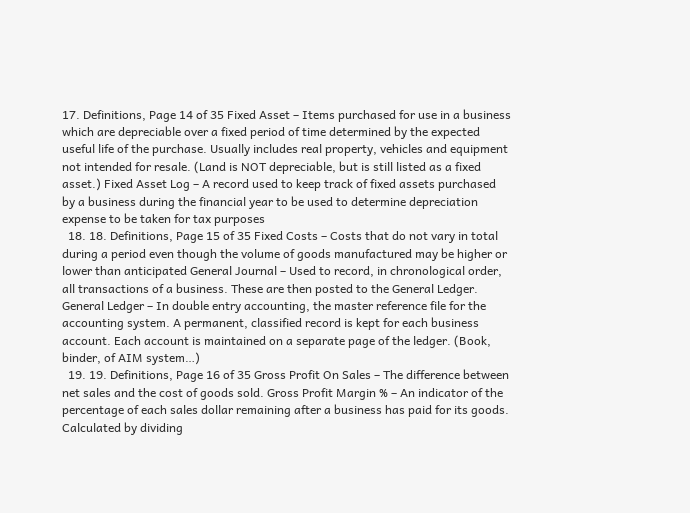17. Definitions, Page 14 of 35 Fixed Asset – Items purchased for use in a business which are depreciable over a fixed period of time determined by the expected useful life of the purchase. Usually includes real property, vehicles and equipment not intended for resale. (Land is NOT depreciable, but is still listed as a fixed asset.) Fixed Asset Log – A record used to keep track of fixed assets purchased by a business during the financial year to be used to determine depreciation expense to be taken for tax purposes
  18. 18. Definitions, Page 15 of 35 Fixed Costs – Costs that do not vary in total during a period even though the volume of goods manufactured may be higher or lower than anticipated General Journal – Used to record, in chronological order, all transactions of a business. These are then posted to the General Ledger. General Ledger – In double entry accounting, the master reference file for the accounting system. A permanent, classified record is kept for each business account. Each account is maintained on a separate page of the ledger. (Book, binder, of AIM system…)
  19. 19. Definitions, Page 16 of 35 Gross Profit On Sales – The difference between net sales and the cost of goods sold. Gross Profit Margin % – An indicator of the percentage of each sales dollar remaining after a business has paid for its goods. Calculated by dividing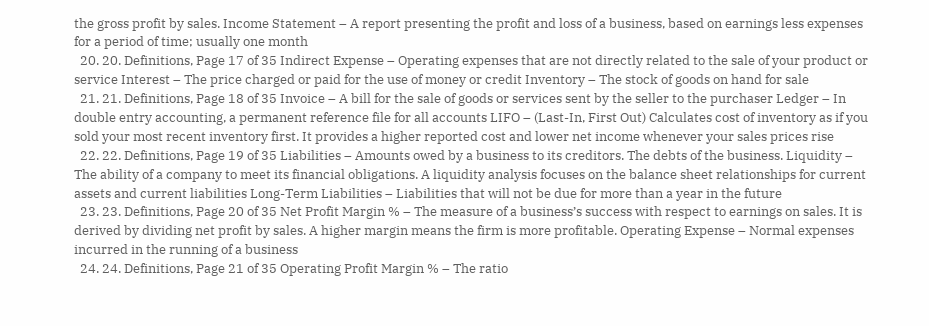the gross profit by sales. Income Statement – A report presenting the profit and loss of a business, based on earnings less expenses for a period of time; usually one month
  20. 20. Definitions, Page 17 of 35 Indirect Expense – Operating expenses that are not directly related to the sale of your product or service Interest – The price charged or paid for the use of money or credit Inventory – The stock of goods on hand for sale
  21. 21. Definitions, Page 18 of 35 Invoice – A bill for the sale of goods or services sent by the seller to the purchaser Ledger – In double entry accounting, a permanent reference file for all accounts LIFO – (Last-In, First Out) Calculates cost of inventory as if you sold your most recent inventory first. It provides a higher reported cost and lower net income whenever your sales prices rise
  22. 22. Definitions, Page 19 of 35 Liabilities – Amounts owed by a business to its creditors. The debts of the business. Liquidity – The ability of a company to meet its financial obligations. A liquidity analysis focuses on the balance sheet relationships for current assets and current liabilities Long-Term Liabilities – Liabilities that will not be due for more than a year in the future
  23. 23. Definitions, Page 20 of 35 Net Profit Margin % – The measure of a business’s success with respect to earnings on sales. It is derived by dividing net profit by sales. A higher margin means the firm is more profitable. Operating Expense – Normal expenses incurred in the running of a business
  24. 24. Definitions, Page 21 of 35 Operating Profit Margin % – The ratio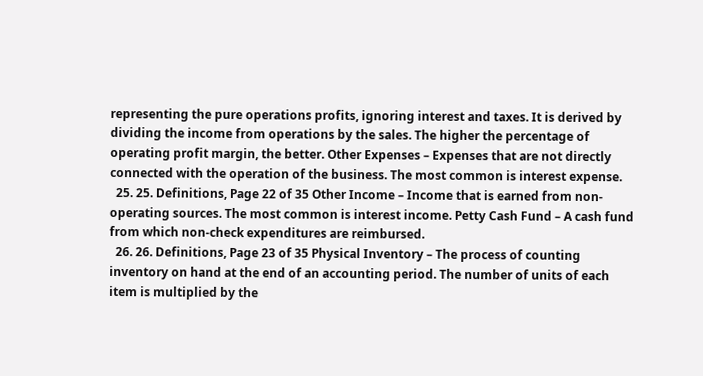representing the pure operations profits, ignoring interest and taxes. It is derived by dividing the income from operations by the sales. The higher the percentage of operating profit margin, the better. Other Expenses – Expenses that are not directly connected with the operation of the business. The most common is interest expense.
  25. 25. Definitions, Page 22 of 35 Other Income – Income that is earned from non-operating sources. The most common is interest income. Petty Cash Fund – A cash fund from which non-check expenditures are reimbursed.
  26. 26. Definitions, Page 23 of 35 Physical Inventory – The process of counting inventory on hand at the end of an accounting period. The number of units of each item is multiplied by the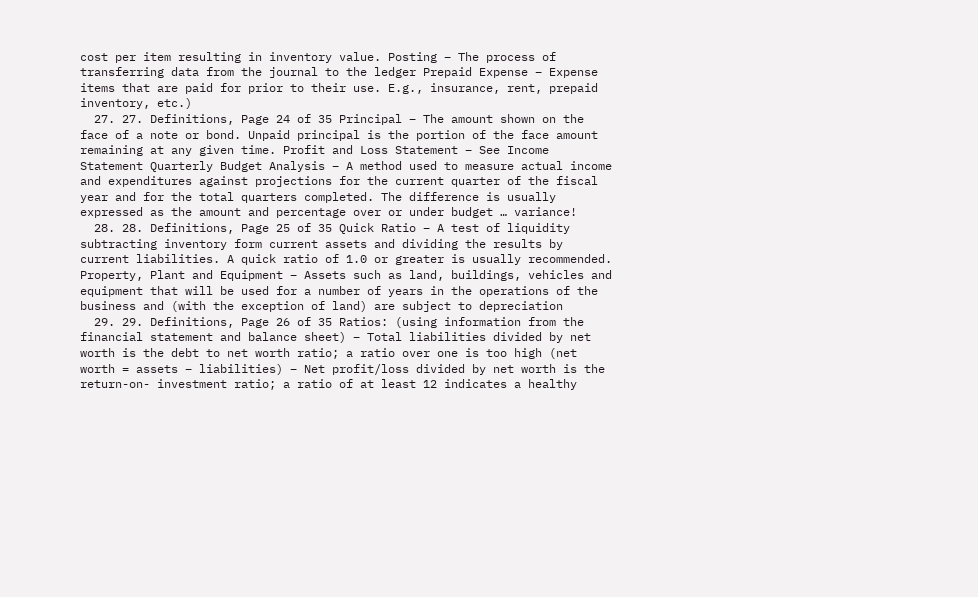cost per item resulting in inventory value. Posting – The process of transferring data from the journal to the ledger Prepaid Expense – Expense items that are paid for prior to their use. E.g., insurance, rent, prepaid inventory, etc.)
  27. 27. Definitions, Page 24 of 35 Principal – The amount shown on the face of a note or bond. Unpaid principal is the portion of the face amount remaining at any given time. Profit and Loss Statement – See Income Statement Quarterly Budget Analysis – A method used to measure actual income and expenditures against projections for the current quarter of the fiscal year and for the total quarters completed. The difference is usually expressed as the amount and percentage over or under budget … variance!
  28. 28. Definitions, Page 25 of 35 Quick Ratio – A test of liquidity subtracting inventory form current assets and dividing the results by current liabilities. A quick ratio of 1.0 or greater is usually recommended. Property, Plant and Equipment – Assets such as land, buildings, vehicles and equipment that will be used for a number of years in the operations of the business and (with the exception of land) are subject to depreciation
  29. 29. Definitions, Page 26 of 35 Ratios: (using information from the financial statement and balance sheet) – Total liabilities divided by net worth is the debt to net worth ratio; a ratio over one is too high (net worth = assets – liabilities) – Net profit/loss divided by net worth is the return-on- investment ratio; a ratio of at least 12 indicates a healthy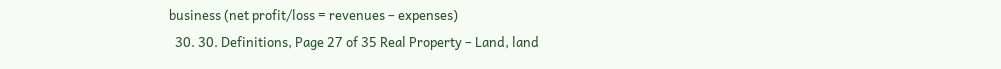business (net profit/loss = revenues – expenses)
  30. 30. Definitions, Page 27 of 35 Real Property – Land, land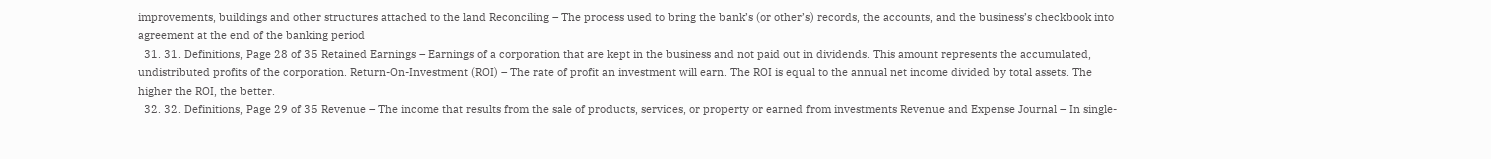improvements, buildings and other structures attached to the land Reconciling – The process used to bring the bank’s (or other’s) records, the accounts, and the business’s checkbook into agreement at the end of the banking period
  31. 31. Definitions, Page 28 of 35 Retained Earnings – Earnings of a corporation that are kept in the business and not paid out in dividends. This amount represents the accumulated, undistributed profits of the corporation. Return-On-Investment (ROI) – The rate of profit an investment will earn. The ROI is equal to the annual net income divided by total assets. The higher the ROI, the better.
  32. 32. Definitions, Page 29 of 35 Revenue – The income that results from the sale of products, services, or property or earned from investments Revenue and Expense Journal – In single-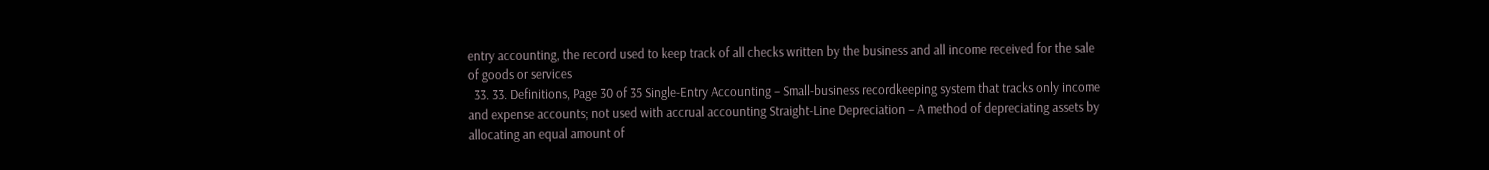entry accounting, the record used to keep track of all checks written by the business and all income received for the sale of goods or services
  33. 33. Definitions, Page 30 of 35 Single-Entry Accounting – Small-business recordkeeping system that tracks only income and expense accounts; not used with accrual accounting Straight-Line Depreciation – A method of depreciating assets by allocating an equal amount of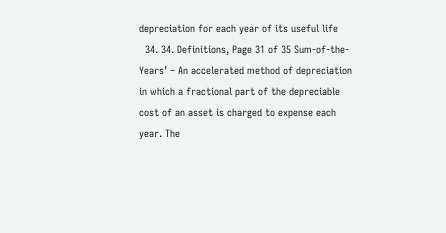depreciation for each year of its useful life
  34. 34. Definitions, Page 31 of 35 Sum-of-the-Years’ – An accelerated method of depreciation in which a fractional part of the depreciable cost of an asset is charged to expense each year. The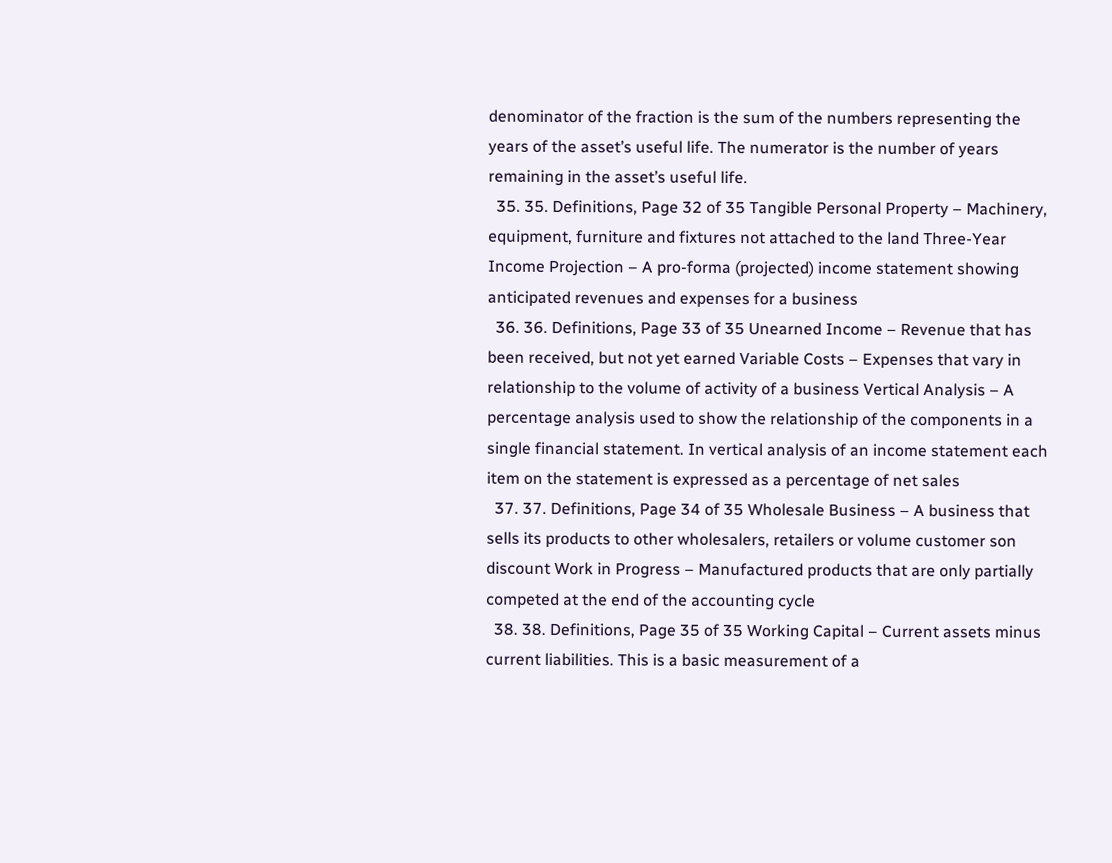denominator of the fraction is the sum of the numbers representing the years of the asset’s useful life. The numerator is the number of years remaining in the asset’s useful life.
  35. 35. Definitions, Page 32 of 35 Tangible Personal Property – Machinery, equipment, furniture and fixtures not attached to the land Three-Year Income Projection – A pro-forma (projected) income statement showing anticipated revenues and expenses for a business
  36. 36. Definitions, Page 33 of 35 Unearned Income – Revenue that has been received, but not yet earned Variable Costs – Expenses that vary in relationship to the volume of activity of a business Vertical Analysis – A percentage analysis used to show the relationship of the components in a single financial statement. In vertical analysis of an income statement each item on the statement is expressed as a percentage of net sales
  37. 37. Definitions, Page 34 of 35 Wholesale Business – A business that sells its products to other wholesalers, retailers or volume customer son discount Work in Progress – Manufactured products that are only partially competed at the end of the accounting cycle
  38. 38. Definitions, Page 35 of 35 Working Capital – Current assets minus current liabilities. This is a basic measurement of a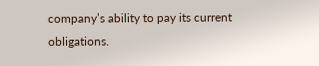company’s ability to pay its current obligations.